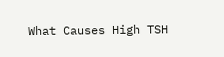What Causes High TSH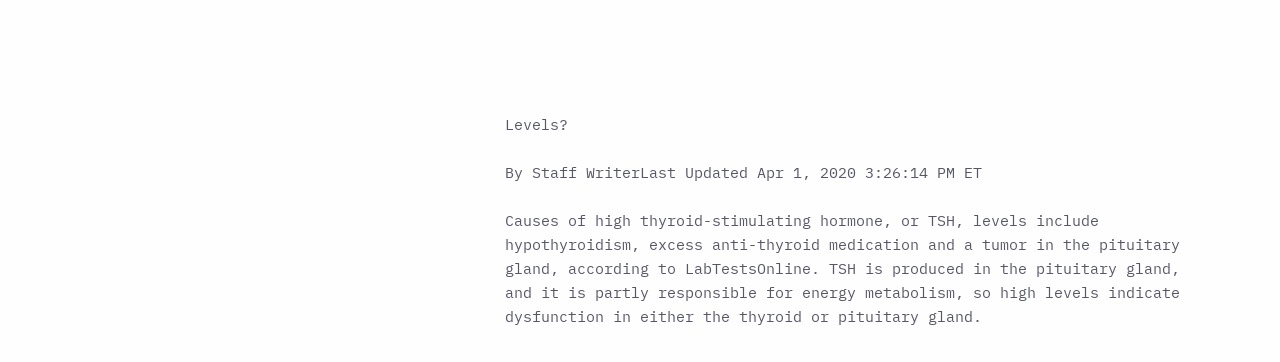Levels?

By Staff WriterLast Updated Apr 1, 2020 3:26:14 PM ET

Causes of high thyroid-stimulating hormone, or TSH, levels include hypothyroidism, excess anti-thyroid medication and a tumor in the pituitary gland, according to LabTestsOnline. TSH is produced in the pituitary gland, and it is partly responsible for energy metabolism, so high levels indicate dysfunction in either the thyroid or pituitary gland.